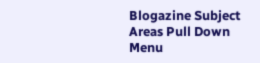Blogazine Subject Areas Pull Down Menu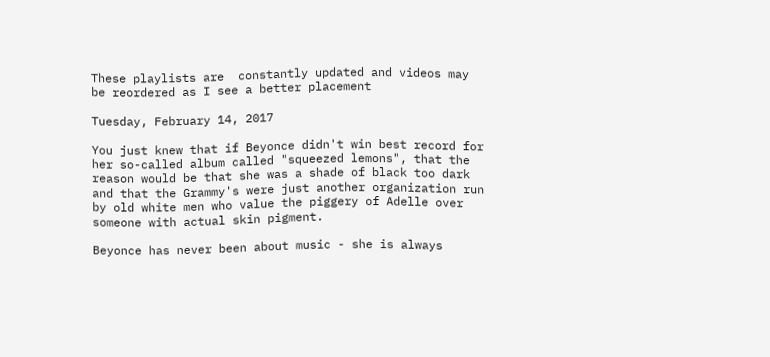These playlists are  constantly updated and videos may be reordered as I see a better placement

Tuesday, February 14, 2017

You just knew that if Beyonce didn't win best record for her so-called album called "squeezed lemons", that the reason would be that she was a shade of black too dark and that the Grammy's were just another organization run by old white men who value the piggery of Adelle over someone with actual skin pigment.

Beyonce has never been about music - she is always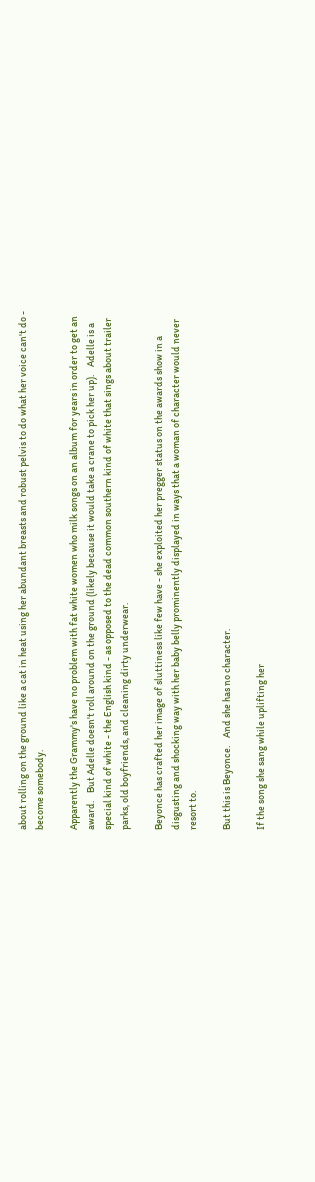about rolling on the ground like a cat in heat using her abundant breasts and robust pelvis to do what her voice can't do - become somebody.

Apparently the Grammy's have no problem with fat white women who milk songs on an album for years in order to get an award.    But Adelle doesn't roll around on the ground (likely because it would take a crane to pick her up).    Adelle is a special kind of white - the English kind - as opposed to the dead common southern kind of white that sings about trailer parks, old boyfriends, and cleaning dirty underwear.

Beyonce has crafted her image of sluttiness like few have - she exploited her pregger status on the awards show in a disgusting and shocking way with her baby belly prominently displayed in ways that a woman of character would never resort to.

But this is Beyonce.    And she has no character.

If the song she sang while uplifting her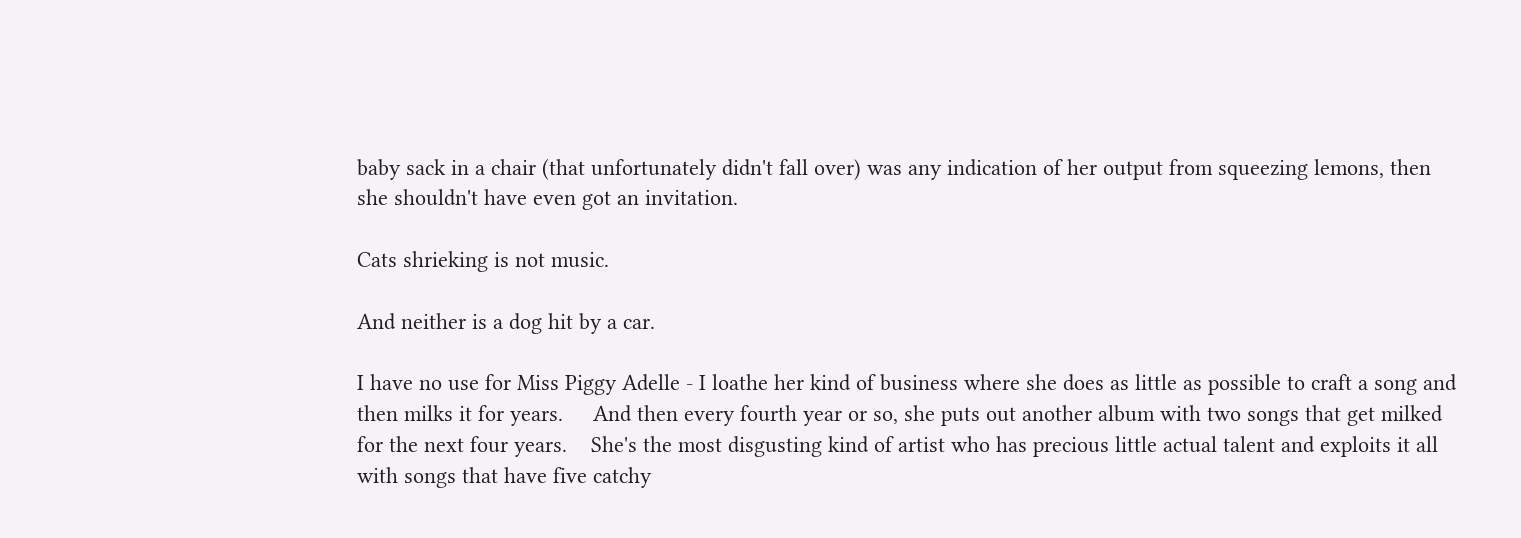baby sack in a chair (that unfortunately didn't fall over) was any indication of her output from squeezing lemons, then she shouldn't have even got an invitation.

Cats shrieking is not music.

And neither is a dog hit by a car.

I have no use for Miss Piggy Adelle - I loathe her kind of business where she does as little as possible to craft a song and then milks it for years.     And then every fourth year or so, she puts out another album with two songs that get milked for the next four years.    She's the most disgusting kind of artist who has precious little actual talent and exploits it all with songs that have five catchy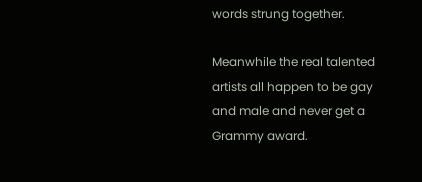words strung together.

Meanwhile the real talented artists all happen to be gay and male and never get a Grammy award.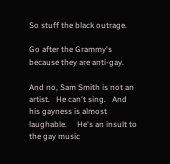So stuff the black outrage.

Go after the Grammy's because they are anti-gay.

And no, Sam Smith is not an artist.   He can't sing.   And his gayness is almost laughable.     He's an insult to the gay music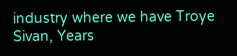industry where we have Troye Sivan, Years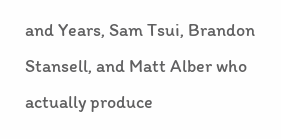and Years, Sam Tsui, Brandon Stansell, and Matt Alber who actually produce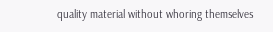quality material without whoring themselves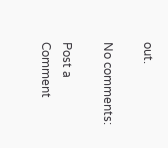out.

No comments:

Post a Comment